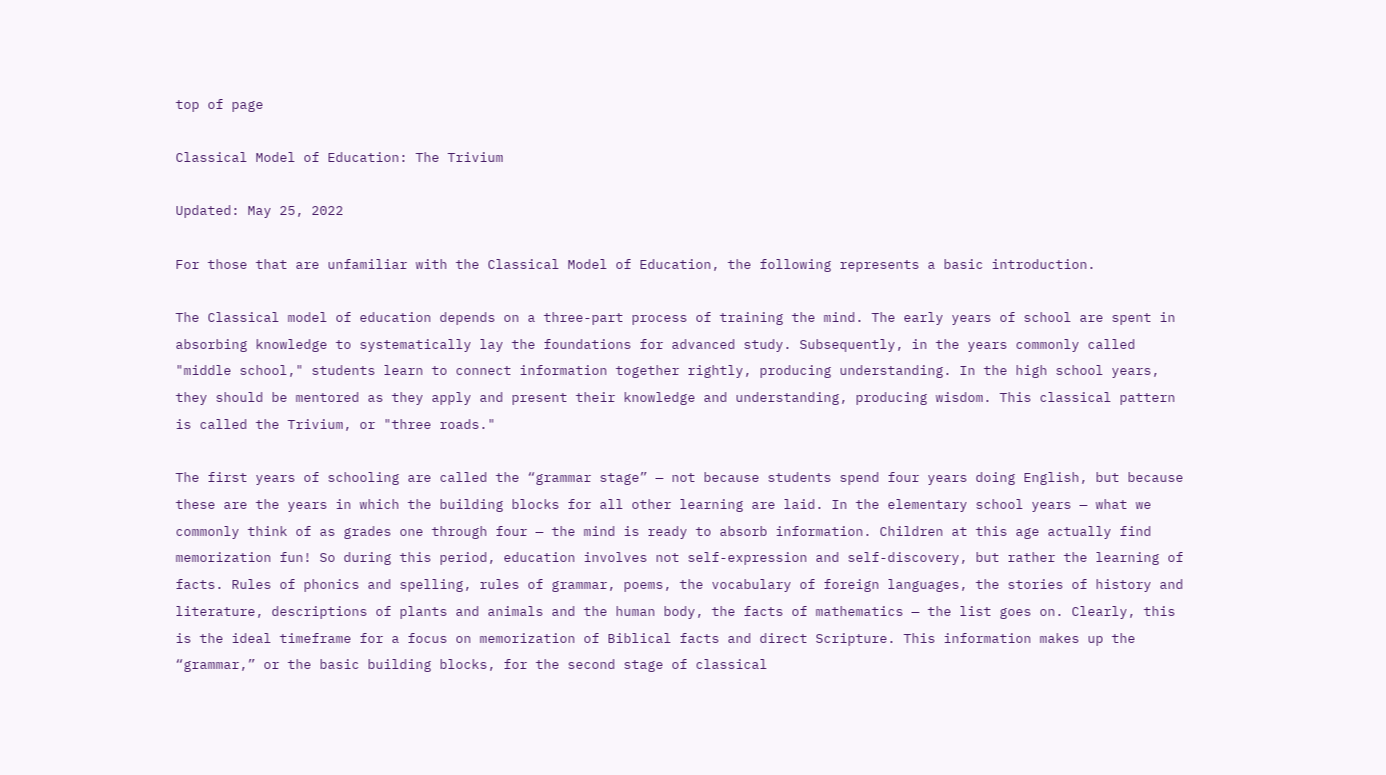top of page

Classical Model of Education: The Trivium

Updated: May 25, 2022

For those that are unfamiliar with the Classical Model of Education, the following represents a basic introduction.

The Classical model of education depends on a three-part process of training the mind. The early years of school are spent in absorbing knowledge to systematically lay the foundations for advanced study. Subsequently, in the years commonly called "middle school," students learn to connect information together rightly, producing understanding. In the high school years, they should be mentored as they apply and present their knowledge and understanding, producing wisdom. This classical pattern is called the Trivium, or "three roads."

The first years of schooling are called the “grammar stage” — not because students spend four years doing English, but because these are the years in which the building blocks for all other learning are laid. In the elementary school years — what we commonly think of as grades one through four — the mind is ready to absorb information. Children at this age actually find memorization fun! So during this period, education involves not self-expression and self-discovery, but rather the learning of facts. Rules of phonics and spelling, rules of grammar, poems, the vocabulary of foreign languages, the stories of history and literature, descriptions of plants and animals and the human body, the facts of mathematics — the list goes on. Clearly, this is the ideal timeframe for a focus on memorization of Biblical facts and direct Scripture. This information makes up the “grammar,” or the basic building blocks, for the second stage of classical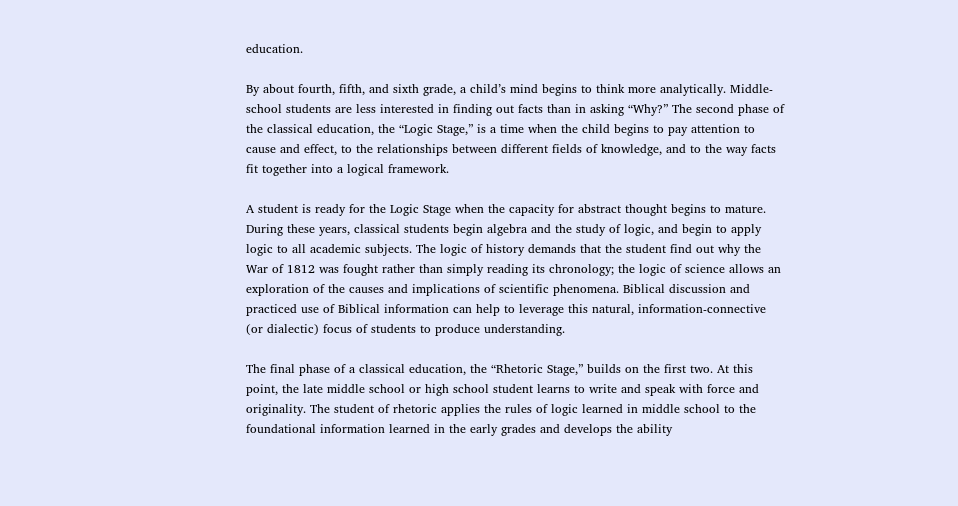education.

By about fourth, fifth, and sixth grade, a child’s mind begins to think more analytically. Middle-school students are less interested in finding out facts than in asking “Why?” The second phase of the classical education, the “Logic Stage,” is a time when the child begins to pay attention to cause and effect, to the relationships between different fields of knowledge, and to the way facts fit together into a logical framework.

A student is ready for the Logic Stage when the capacity for abstract thought begins to mature. During these years, classical students begin algebra and the study of logic, and begin to apply logic to all academic subjects. The logic of history demands that the student find out why the War of 1812 was fought rather than simply reading its chronology; the logic of science allows an exploration of the causes and implications of scientific phenomena. Biblical discussion and practiced use of Biblical information can help to leverage this natural, information-connective (or dialectic) focus of students to produce understanding.

The final phase of a classical education, the “Rhetoric Stage,” builds on the first two. At this point, the late middle school or high school student learns to write and speak with force and originality. The student of rhetoric applies the rules of logic learned in middle school to the foundational information learned in the early grades and develops the ability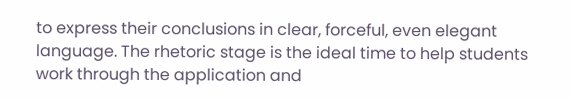to express their conclusions in clear, forceful, even elegant language. The rhetoric stage is the ideal time to help students work through the application and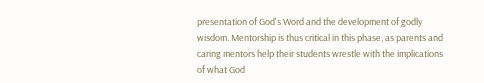presentation of God's Word and the development of godly wisdom. Mentorship is thus critical in this phase, as parents and caring mentors help their students wrestle with the implications of what God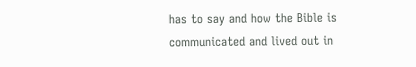has to say and how the Bible is communicated and lived out in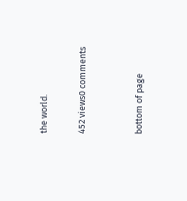the world.

452 views0 comments


bottom of page